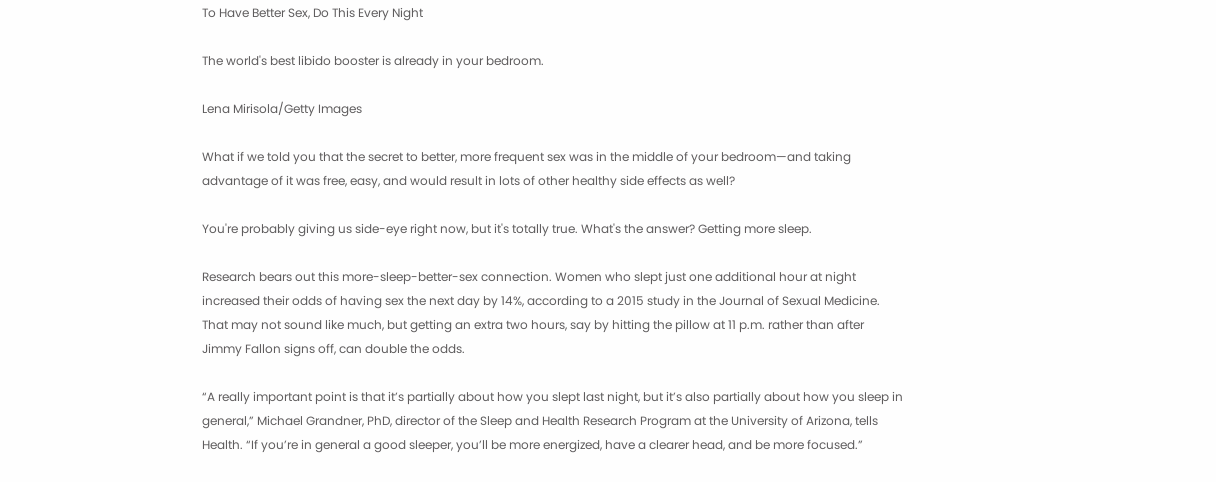To Have Better Sex, Do This Every Night

The world's best libido booster is already in your bedroom.

Lena Mirisola/Getty Images

What if we told you that the secret to better, more frequent sex was in the middle of your bedroom—and taking advantage of it was free, easy, and would result in lots of other healthy side effects as well?

You're probably giving us side-eye right now, but it's totally true. What's the answer? Getting more sleep.

Research bears out this more-sleep-better-sex connection. Women who slept just one additional hour at night increased their odds of having sex the next day by 14%, according to a 2015 study in the Journal of Sexual Medicine. That may not sound like much, but getting an extra two hours, say by hitting the pillow at 11 p.m. rather than after Jimmy Fallon signs off, can double the odds.

“A really important point is that it’s partially about how you slept last night, but it’s also partially about how you sleep in general,” Michael Grandner, PhD, director of the Sleep and Health Research Program at the University of Arizona, tells Health. “If you’re in general a good sleeper, you’ll be more energized, have a clearer head, and be more focused.”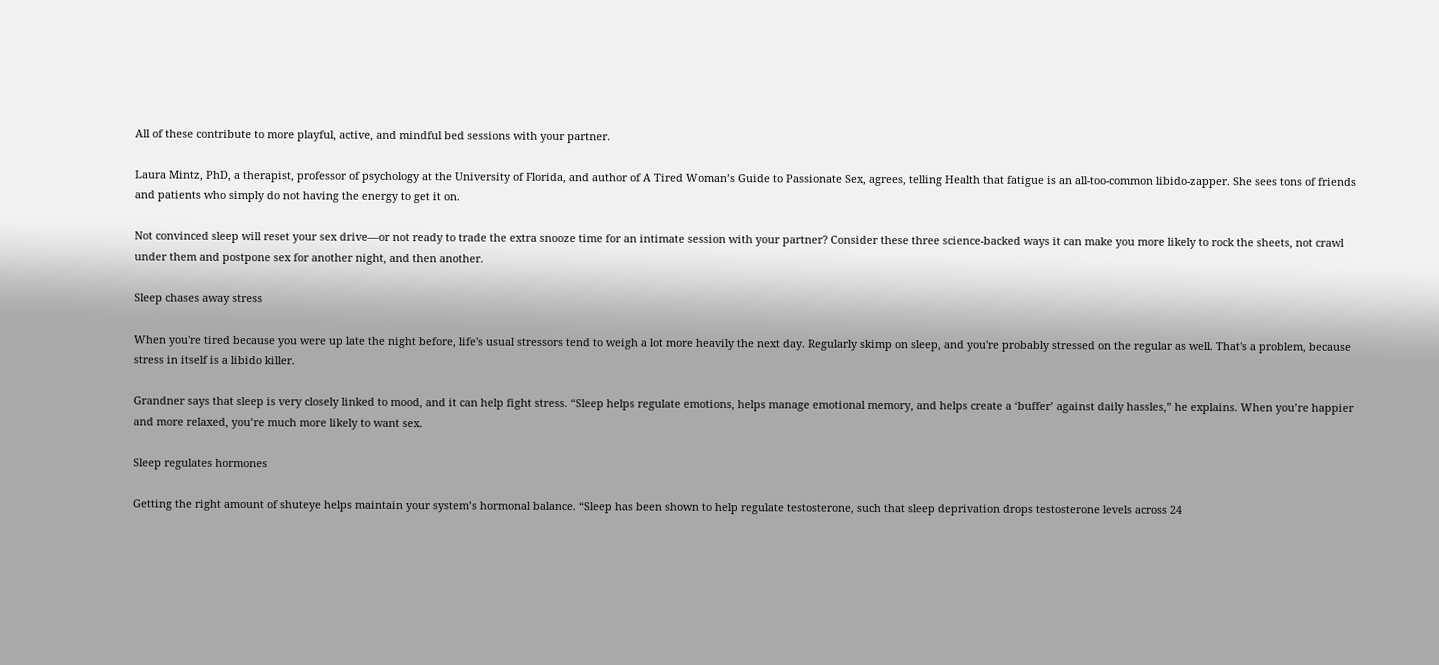All of these contribute to more playful, active, and mindful bed sessions with your partner.

Laura Mintz, PhD, a therapist, professor of psychology at the University of Florida, and author of A Tired Woman’s Guide to Passionate Sex, agrees, telling Health that fatigue is an all-too-common libido-zapper. She sees tons of friends and patients who simply do not having the energy to get it on.

Not convinced sleep will reset your sex drive—or not ready to trade the extra snooze time for an intimate session with your partner? Consider these three science-backed ways it can make you more likely to rock the sheets, not crawl under them and postpone sex for another night, and then another.

Sleep chases away stress

When you're tired because you were up late the night before, life's usual stressors tend to weigh a lot more heavily the next day. Regularly skimp on sleep, and you're probably stressed on the regular as well. That's a problem, because stress in itself is a libido killer.

Grandner says that sleep is very closely linked to mood, and it can help fight stress. “Sleep helps regulate emotions, helps manage emotional memory, and helps create a ‘buffer’ against daily hassles,” he explains. When you’re happier and more relaxed, you’re much more likely to want sex.

Sleep regulates hormones

Getting the right amount of shuteye helps maintain your system’s hormonal balance. “Sleep has been shown to help regulate testosterone, such that sleep deprivation drops testosterone levels across 24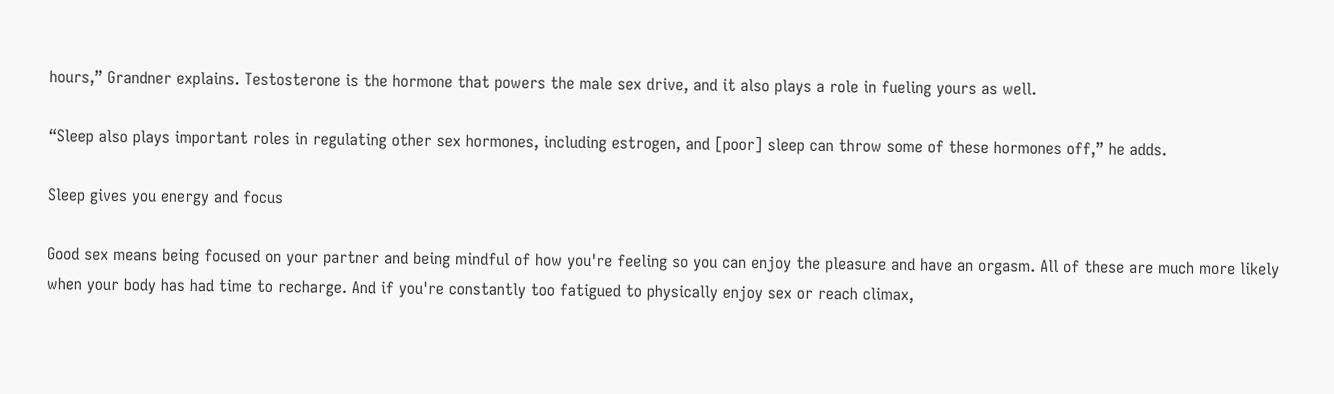hours,” Grandner explains. Testosterone is the hormone that powers the male sex drive, and it also plays a role in fueling yours as well.

“Sleep also plays important roles in regulating other sex hormones, including estrogen, and [poor] sleep can throw some of these hormones off,” he adds.

Sleep gives you energy and focus

Good sex means being focused on your partner and being mindful of how you're feeling so you can enjoy the pleasure and have an orgasm. All of these are much more likely when your body has had time to recharge. And if you're constantly too fatigued to physically enjoy sex or reach climax,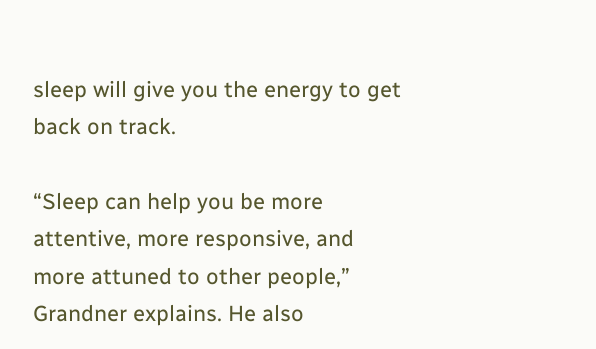sleep will give you the energy to get back on track.

“Sleep can help you be more attentive, more responsive, and more attuned to other people,” Grandner explains. He also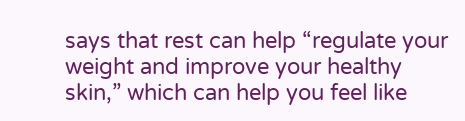says that rest can help “regulate your weight and improve your healthy skin,” which can help you feel like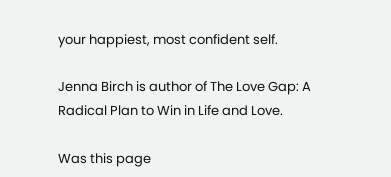your happiest, most confident self.

Jenna Birch is author of The Love Gap: A Radical Plan to Win in Life and Love.

Was this page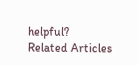helpful?
Related Articles